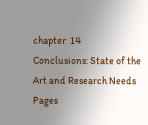chapter  14
Conclusions: State of the Art and Research Needs
Pages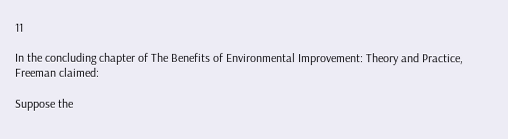11

In the concluding chapter of The Benefits of Environmental Improvement: Theory and Practice, Freeman claimed:

Suppose the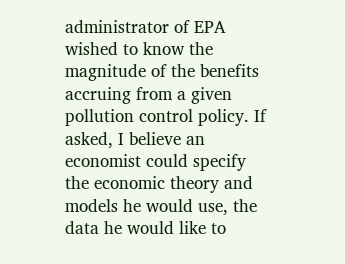administrator of EPA wished to know the magnitude of the benefits accruing from a given pollution control policy. If asked, I believe an economist could specify the economic theory and models he would use, the data he would like to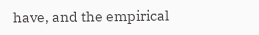have, and the empirical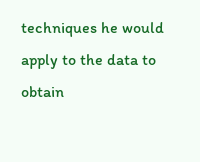techniques he would apply to the data to obtain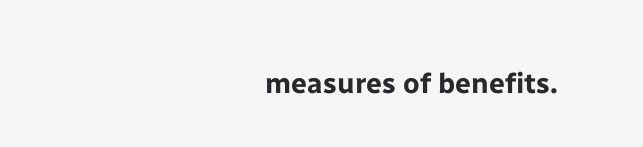measures of benefits.